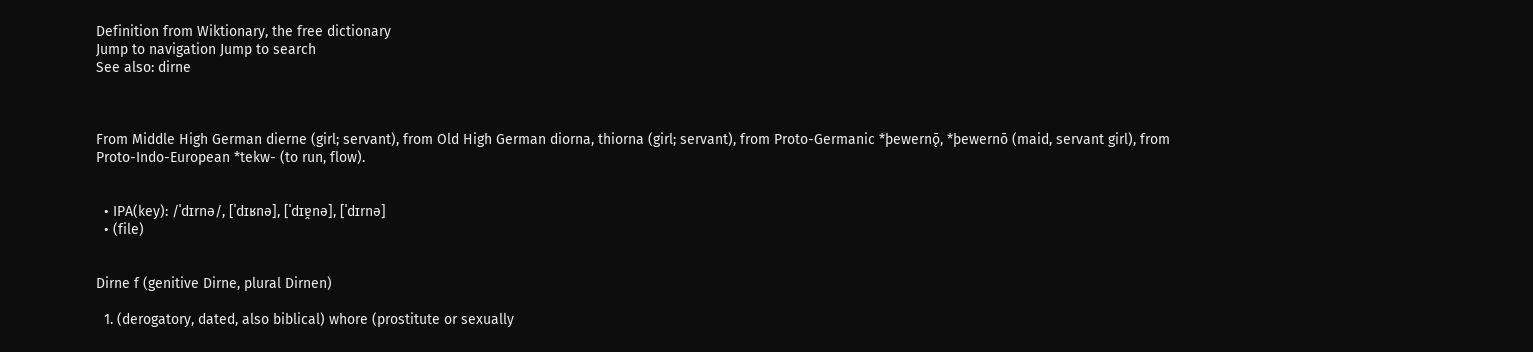Definition from Wiktionary, the free dictionary
Jump to navigation Jump to search
See also: dirne



From Middle High German dierne (girl; servant), from Old High German diorna, thiorna (girl; servant), from Proto-Germanic *þewernǭ, *þewernō (maid, servant girl), from Proto-Indo-European *tekw- (to run, flow).


  • IPA(key): /ˈdɪrnə/, [ˈdɪʁnə], [ˈdɪɐ̯nə], [ˈdɪrnə]
  • (file)


Dirne f (genitive Dirne, plural Dirnen)

  1. (derogatory, dated, also biblical) whore (prostitute or sexually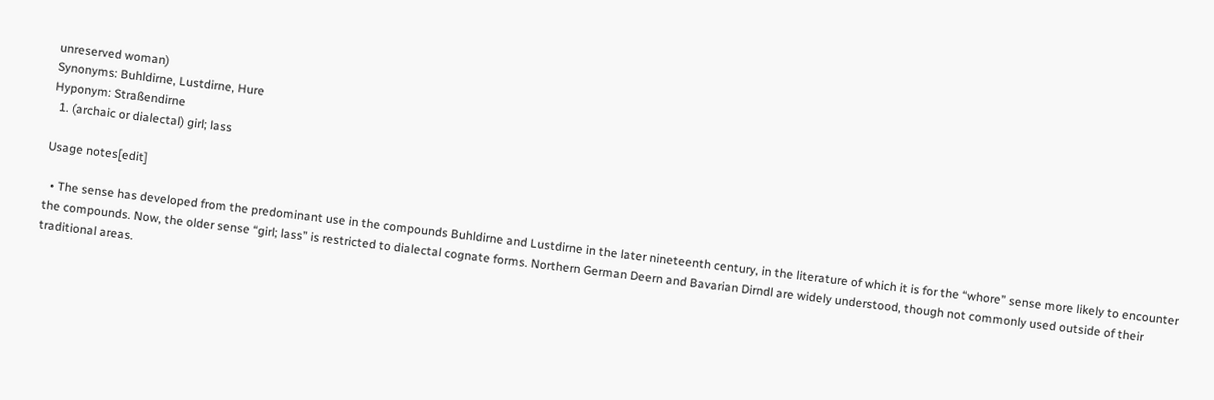unreserved woman)
Synonyms: Buhldirne, Lustdirne, Hure
Hyponym: Straßendirne
  1. (archaic or dialectal) girl; lass

Usage notes[edit]

  • The sense has developed from the predominant use in the compounds Buhldirne and Lustdirne in the later nineteenth century, in the literature of which it is for the “whore” sense more likely to encounter the compounds. Now, the older sense “girl; lass” is restricted to dialectal cognate forms. Northern German Deern and Bavarian Dirndl are widely understood, though not commonly used outside of their traditional areas.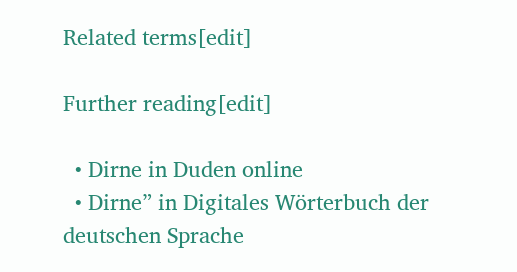Related terms[edit]

Further reading[edit]

  • Dirne in Duden online
  • Dirne” in Digitales Wörterbuch der deutschen Sprache